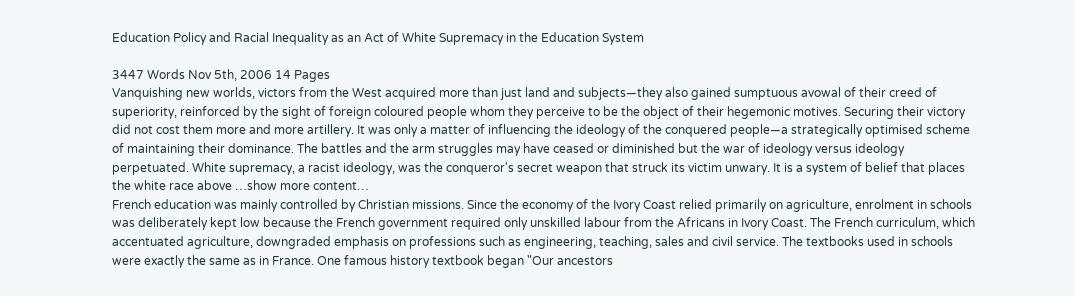Education Policy and Racial Inequality as an Act of White Supremacy in the Education System

3447 Words Nov 5th, 2006 14 Pages
Vanquishing new worlds, victors from the West acquired more than just land and subjects—they also gained sumptuous avowal of their creed of superiority, reinforced by the sight of foreign coloured people whom they perceive to be the object of their hegemonic motives. Securing their victory did not cost them more and more artillery. It was only a matter of influencing the ideology of the conquered people—a strategically optimised scheme of maintaining their dominance. The battles and the arm struggles may have ceased or diminished but the war of ideology versus ideology perpetuated. White supremacy, a racist ideology, was the conqueror's secret weapon that struck its victim unwary. It is a system of belief that places the white race above …show more content…
French education was mainly controlled by Christian missions. Since the economy of the Ivory Coast relied primarily on agriculture, enrolment in schools was deliberately kept low because the French government required only unskilled labour from the Africans in Ivory Coast. The French curriculum, which accentuated agriculture, downgraded emphasis on professions such as engineering, teaching, sales and civil service. The textbooks used in schools were exactly the same as in France. One famous history textbook began "Our ancestors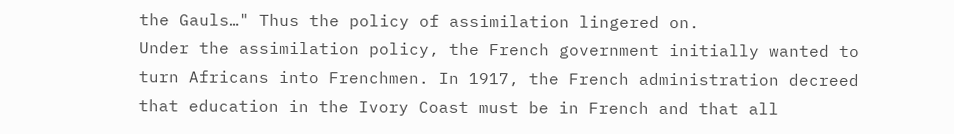the Gauls…" Thus the policy of assimilation lingered on.
Under the assimilation policy, the French government initially wanted to turn Africans into Frenchmen. In 1917, the French administration decreed that education in the Ivory Coast must be in French and that all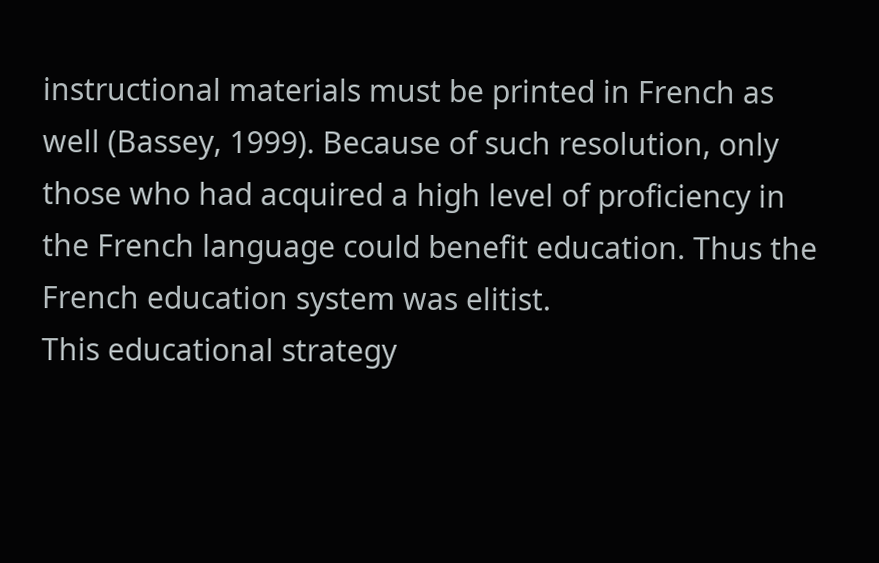instructional materials must be printed in French as well (Bassey, 1999). Because of such resolution, only those who had acquired a high level of proficiency in the French language could benefit education. Thus the French education system was elitist.
This educational strategy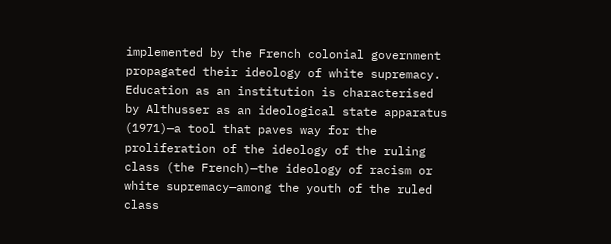implemented by the French colonial government propagated their ideology of white supremacy. Education as an institution is characterised by Althusser as an ideological state apparatus (1971)—a tool that paves way for the proliferation of the ideology of the ruling class (the French)—the ideology of racism or white supremacy—among the youth of the ruled class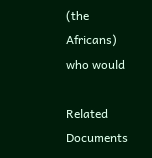(the Africans) who would

Related Documents